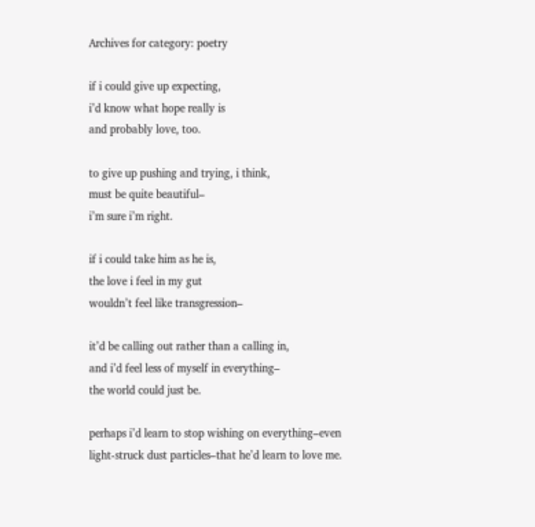Archives for category: poetry

if i could give up expecting,
i’d know what hope really is
and probably love, too.

to give up pushing and trying, i think,
must be quite beautiful–
i’m sure i’m right.

if i could take him as he is,
the love i feel in my gut
wouldn’t feel like transgression–

it’d be calling out rather than a calling in,
and i’d feel less of myself in everything–
the world could just be.

perhaps i’d learn to stop wishing on everything–even
light-struck dust particles–that he’d learn to love me.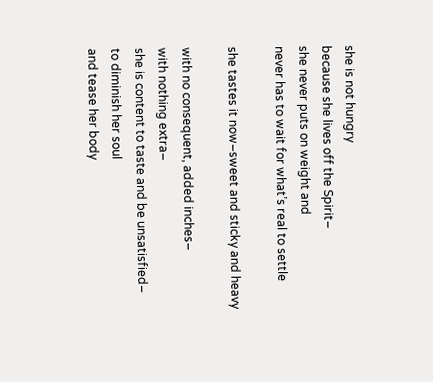she is not hungry
because she lives off the Spirit–
she never puts on weight and
never has to wait for what’s real to settle

she tastes it now–sweet and sticky and heavy

with no consequent, added inches–
with nothing extra–
she is content to taste and be unsatisfied–
to diminish her soul
and tease her body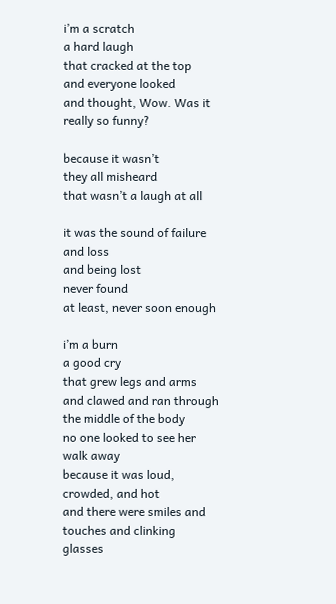i’m a scratch
a hard laugh
that cracked at the top
and everyone looked
and thought, Wow. Was it really so funny?

because it wasn’t
they all misheard
that wasn’t a laugh at all

it was the sound of failure
and loss
and being lost
never found
at least, never soon enough

i’m a burn
a good cry
that grew legs and arms
and clawed and ran through the middle of the body
no one looked to see her walk away
because it was loud, crowded, and hot
and there were smiles and touches and clinking glasses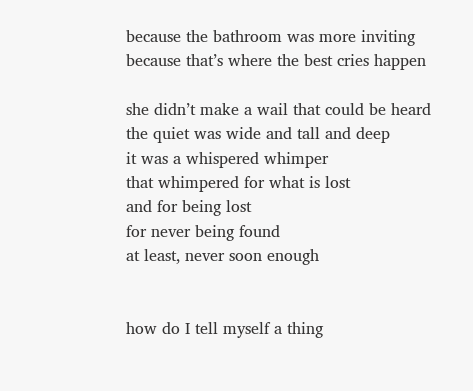because the bathroom was more inviting
because that’s where the best cries happen

she didn’t make a wail that could be heard
the quiet was wide and tall and deep
it was a whispered whimper
that whimpered for what is lost
and for being lost
for never being found
at least, never soon enough


how do I tell myself a thing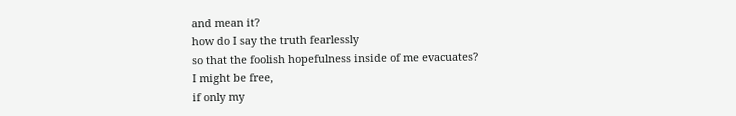and mean it?
how do I say the truth fearlessly
so that the foolish hopefulness inside of me evacuates?
I might be free,
if only my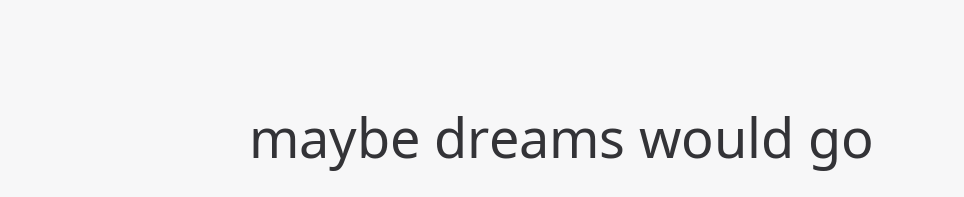maybe dreams would go